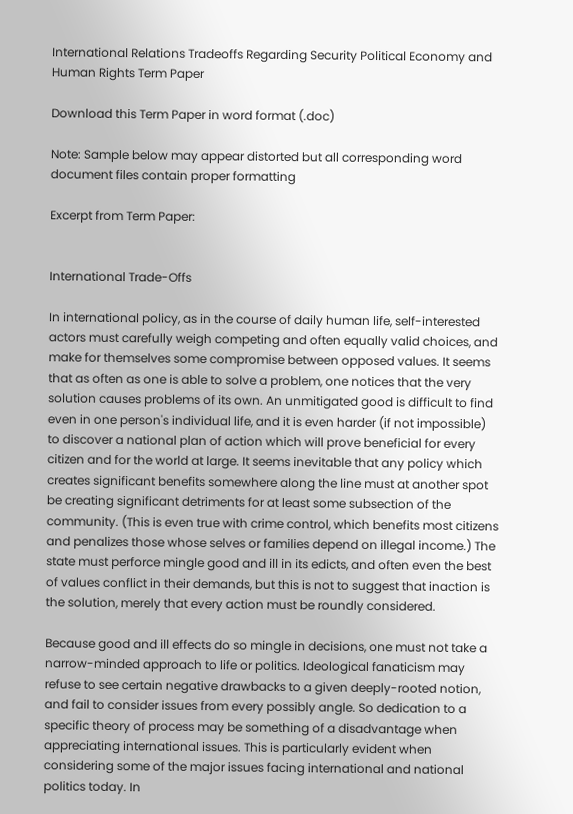International Relations Tradeoffs Regarding Security Political Economy and Human Rights Term Paper

Download this Term Paper in word format (.doc)

Note: Sample below may appear distorted but all corresponding word document files contain proper formatting

Excerpt from Term Paper:


International Trade-Offs

In international policy, as in the course of daily human life, self-interested actors must carefully weigh competing and often equally valid choices, and make for themselves some compromise between opposed values. It seems that as often as one is able to solve a problem, one notices that the very solution causes problems of its own. An unmitigated good is difficult to find even in one person's individual life, and it is even harder (if not impossible) to discover a national plan of action which will prove beneficial for every citizen and for the world at large. It seems inevitable that any policy which creates significant benefits somewhere along the line must at another spot be creating significant detriments for at least some subsection of the community. (This is even true with crime control, which benefits most citizens and penalizes those whose selves or families depend on illegal income.) The state must perforce mingle good and ill in its edicts, and often even the best of values conflict in their demands, but this is not to suggest that inaction is the solution, merely that every action must be roundly considered.

Because good and ill effects do so mingle in decisions, one must not take a narrow-minded approach to life or politics. Ideological fanaticism may refuse to see certain negative drawbacks to a given deeply-rooted notion, and fail to consider issues from every possibly angle. So dedication to a specific theory of process may be something of a disadvantage when appreciating international issues. This is particularly evident when considering some of the major issues facing international and national politics today. In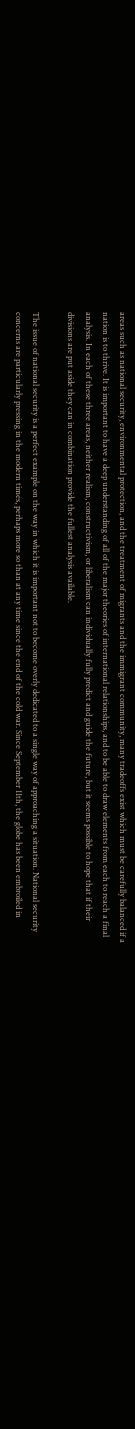areas such as national security, environmental protection, and the treatment of migrants and the immigrant community, many tradeoffs exist which must be carefully balanced if a nation is to thrive. It is important to have a deep understanding of all of the major theories of international relationships, and to be able to draw elements from each to reach a final analysis. In each of these three areas, neither realism, constructivism, or liberalism can individually fully predict and guide the future, but it seems possible to hope that if their divisions are put aside they can in combination provide the fullest analysis available.

The issue of national security is a perfect example on the way in which it is important not to become overly dedicated to a single way of approaching a situation. National security concerns are particularly pressing in the modern times, perhaps more so than at any time since the end of the cold war. Since September 11th, the globe has been embroiled in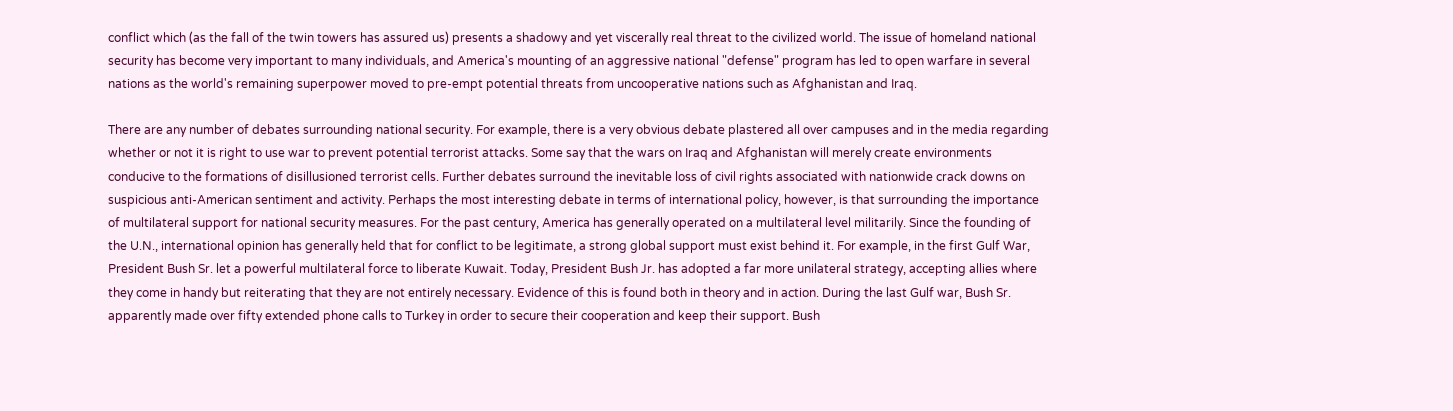conflict which (as the fall of the twin towers has assured us) presents a shadowy and yet viscerally real threat to the civilized world. The issue of homeland national security has become very important to many individuals, and America's mounting of an aggressive national "defense" program has led to open warfare in several nations as the world's remaining superpower moved to pre-empt potential threats from uncooperative nations such as Afghanistan and Iraq.

There are any number of debates surrounding national security. For example, there is a very obvious debate plastered all over campuses and in the media regarding whether or not it is right to use war to prevent potential terrorist attacks. Some say that the wars on Iraq and Afghanistan will merely create environments conducive to the formations of disillusioned terrorist cells. Further debates surround the inevitable loss of civil rights associated with nationwide crack downs on suspicious anti-American sentiment and activity. Perhaps the most interesting debate in terms of international policy, however, is that surrounding the importance of multilateral support for national security measures. For the past century, America has generally operated on a multilateral level militarily. Since the founding of the U.N., international opinion has generally held that for conflict to be legitimate, a strong global support must exist behind it. For example, in the first Gulf War, President Bush Sr. let a powerful multilateral force to liberate Kuwait. Today, President Bush Jr. has adopted a far more unilateral strategy, accepting allies where they come in handy but reiterating that they are not entirely necessary. Evidence of this is found both in theory and in action. During the last Gulf war, Bush Sr. apparently made over fifty extended phone calls to Turkey in order to secure their cooperation and keep their support. Bush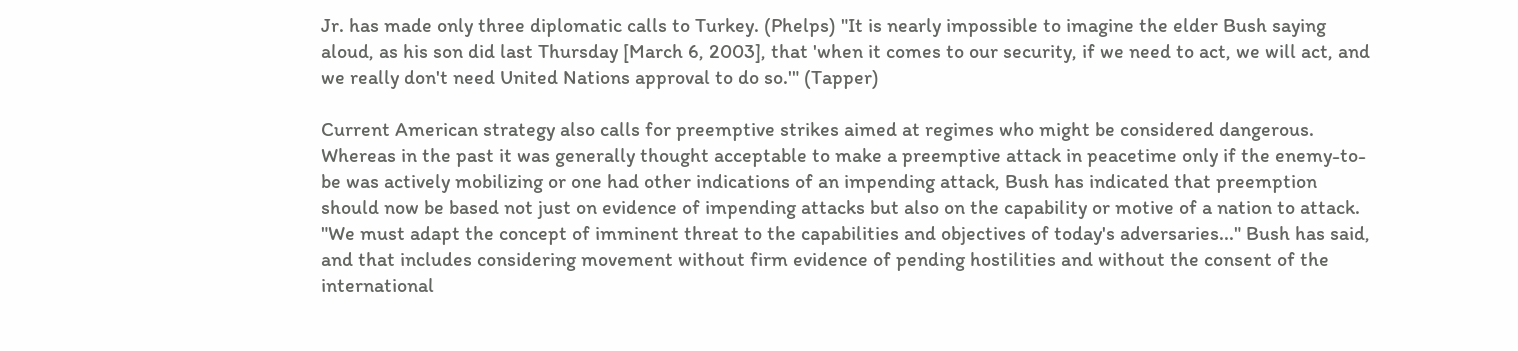Jr. has made only three diplomatic calls to Turkey. (Phelps) "It is nearly impossible to imagine the elder Bush saying aloud, as his son did last Thursday [March 6, 2003], that 'when it comes to our security, if we need to act, we will act, and we really don't need United Nations approval to do so.'" (Tapper)

Current American strategy also calls for preemptive strikes aimed at regimes who might be considered dangerous. Whereas in the past it was generally thought acceptable to make a preemptive attack in peacetime only if the enemy-to-be was actively mobilizing or one had other indications of an impending attack, Bush has indicated that preemption should now be based not just on evidence of impending attacks but also on the capability or motive of a nation to attack. "We must adapt the concept of imminent threat to the capabilities and objectives of today's adversaries..." Bush has said, and that includes considering movement without firm evidence of pending hostilities and without the consent of the international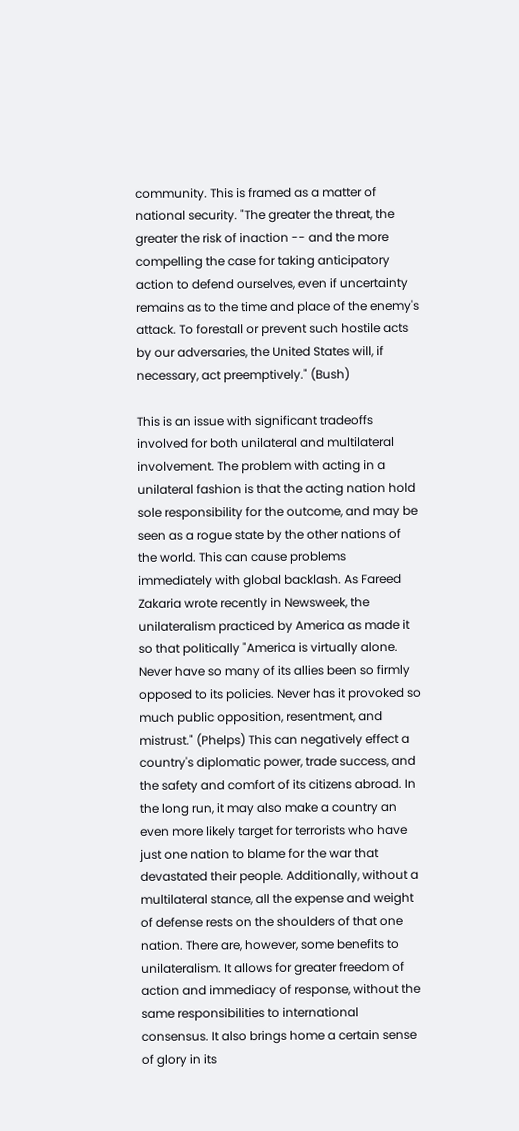community. This is framed as a matter of national security. "The greater the threat, the greater the risk of inaction -- and the more compelling the case for taking anticipatory action to defend ourselves, even if uncertainty remains as to the time and place of the enemy's attack. To forestall or prevent such hostile acts by our adversaries, the United States will, if necessary, act preemptively." (Bush)

This is an issue with significant tradeoffs involved for both unilateral and multilateral involvement. The problem with acting in a unilateral fashion is that the acting nation hold sole responsibility for the outcome, and may be seen as a rogue state by the other nations of the world. This can cause problems immediately with global backlash. As Fareed Zakaria wrote recently in Newsweek, the unilateralism practiced by America as made it so that politically "America is virtually alone. Never have so many of its allies been so firmly opposed to its policies. Never has it provoked so much public opposition, resentment, and mistrust." (Phelps) This can negatively effect a country's diplomatic power, trade success, and the safety and comfort of its citizens abroad. In the long run, it may also make a country an even more likely target for terrorists who have just one nation to blame for the war that devastated their people. Additionally, without a multilateral stance, all the expense and weight of defense rests on the shoulders of that one nation. There are, however, some benefits to unilateralism. It allows for greater freedom of action and immediacy of response, without the same responsibilities to international consensus. It also brings home a certain sense of glory in its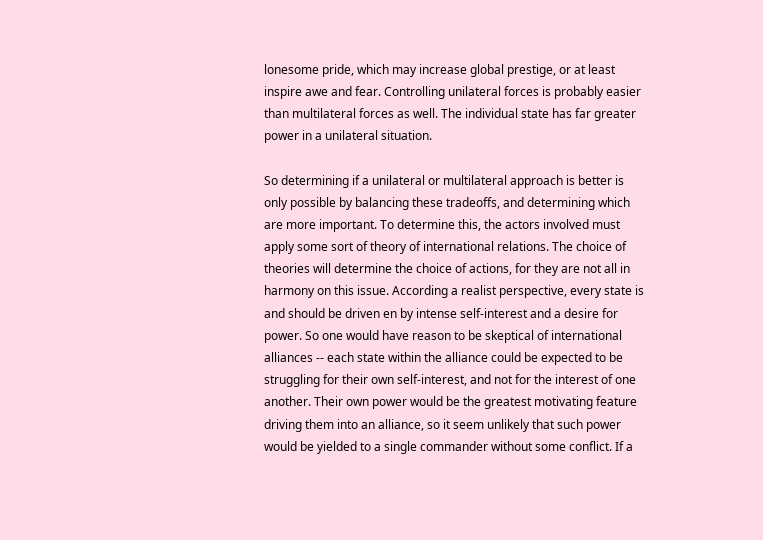lonesome pride, which may increase global prestige, or at least inspire awe and fear. Controlling unilateral forces is probably easier than multilateral forces as well. The individual state has far greater power in a unilateral situation.

So determining if a unilateral or multilateral approach is better is only possible by balancing these tradeoffs, and determining which are more important. To determine this, the actors involved must apply some sort of theory of international relations. The choice of theories will determine the choice of actions, for they are not all in harmony on this issue. According a realist perspective, every state is and should be driven en by intense self-interest and a desire for power. So one would have reason to be skeptical of international alliances -- each state within the alliance could be expected to be struggling for their own self-interest, and not for the interest of one another. Their own power would be the greatest motivating feature driving them into an alliance, so it seem unlikely that such power would be yielded to a single commander without some conflict. If a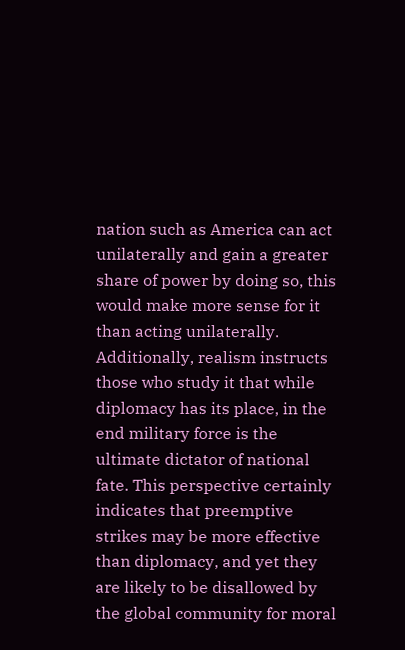nation such as America can act unilaterally and gain a greater share of power by doing so, this would make more sense for it than acting unilaterally. Additionally, realism instructs those who study it that while diplomacy has its place, in the end military force is the ultimate dictator of national fate. This perspective certainly indicates that preemptive strikes may be more effective than diplomacy, and yet they are likely to be disallowed by the global community for moral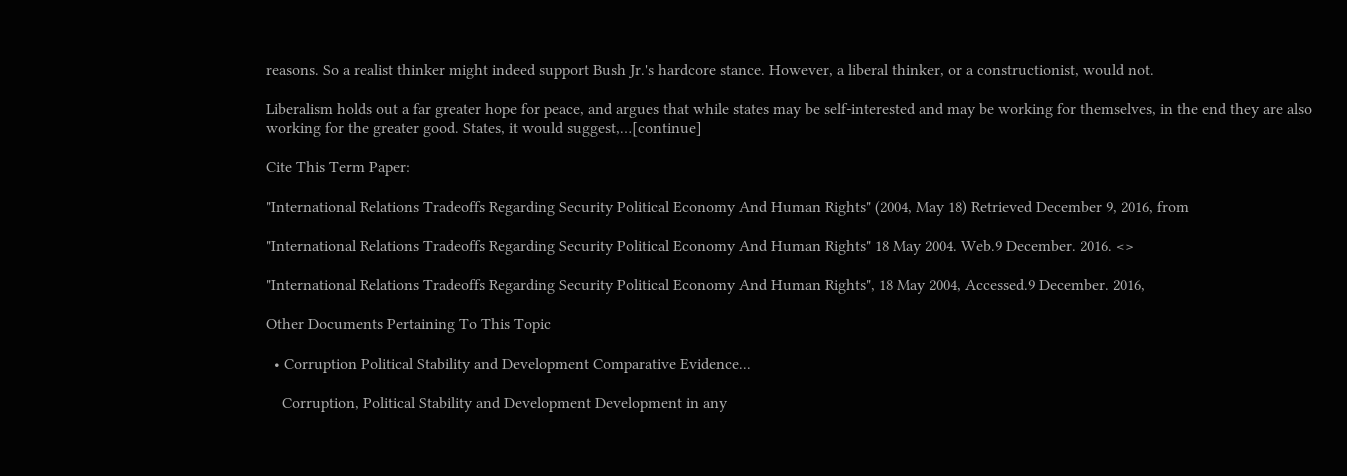reasons. So a realist thinker might indeed support Bush Jr.'s hardcore stance. However, a liberal thinker, or a constructionist, would not.

Liberalism holds out a far greater hope for peace, and argues that while states may be self-interested and may be working for themselves, in the end they are also working for the greater good. States, it would suggest,…[continue]

Cite This Term Paper:

"International Relations Tradeoffs Regarding Security Political Economy And Human Rights" (2004, May 18) Retrieved December 9, 2016, from

"International Relations Tradeoffs Regarding Security Political Economy And Human Rights" 18 May 2004. Web.9 December. 2016. <>

"International Relations Tradeoffs Regarding Security Political Economy And Human Rights", 18 May 2004, Accessed.9 December. 2016,

Other Documents Pertaining To This Topic

  • Corruption Political Stability and Development Comparative Evidence...

    Corruption, Political Stability and Development Development in any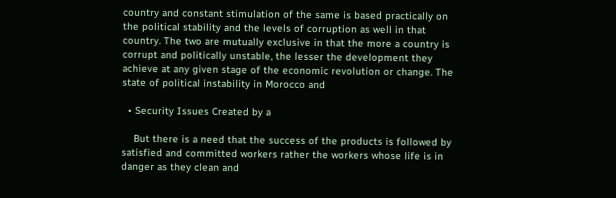country and constant stimulation of the same is based practically on the political stability and the levels of corruption as well in that country. The two are mutually exclusive in that the more a country is corrupt and politically unstable, the lesser the development they achieve at any given stage of the economic revolution or change. The state of political instability in Morocco and

  • Security Issues Created by a

    But there is a need that the success of the products is followed by satisfied and committed workers rather the workers whose life is in danger as they clean and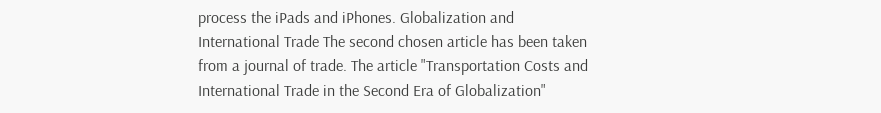process the iPads and iPhones. Globalization and International Trade The second chosen article has been taken from a journal of trade. The article "Transportation Costs and International Trade in the Second Era of Globalization"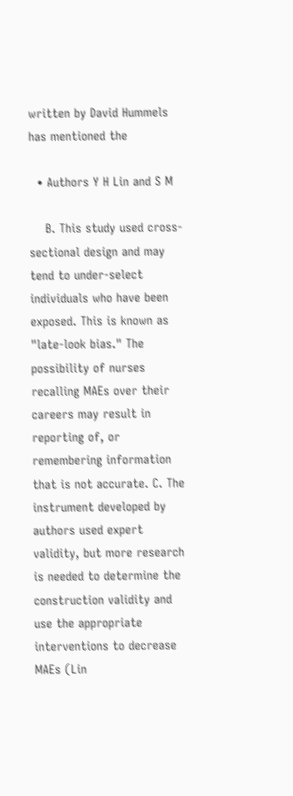written by David Hummels has mentioned the

  • Authors Y H Lin and S M

    B. This study used cross-sectional design and may tend to under-select individuals who have been exposed. This is known as "late-look bias." The possibility of nurses recalling MAEs over their careers may result in reporting of, or remembering information that is not accurate. C. The instrument developed by authors used expert validity, but more research is needed to determine the construction validity and use the appropriate interventions to decrease MAEs (Lin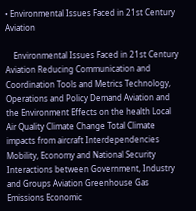• Environmental Issues Faced in 21st Century Aviation

    Environmental Issues Faced in 21st Century Aviation Reducing Communication and Coordination Tools and Metrics Technology, Operations and Policy Demand Aviation and the Environment Effects on the health Local Air Quality Climate Change Total Climate impacts from aircraft Interdependencies Mobility, Economy and National Security Interactions between Government, Industry and Groups Aviation Greenhouse Gas Emissions Economic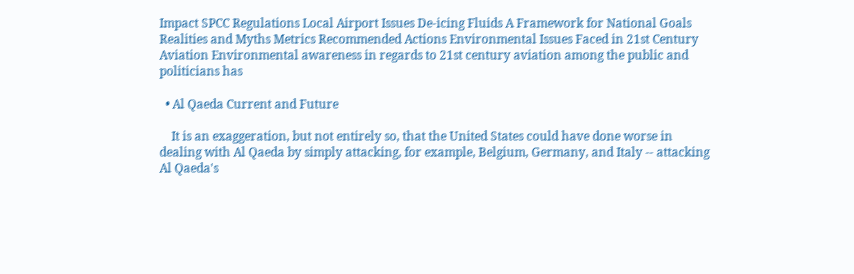Impact SPCC Regulations Local Airport Issues De-icing Fluids A Framework for National Goals Realities and Myths Metrics Recommended Actions Environmental Issues Faced in 21st Century Aviation Environmental awareness in regards to 21st century aviation among the public and politicians has

  • Al Qaeda Current and Future

    It is an exaggeration, but not entirely so, that the United States could have done worse in dealing with Al Qaeda by simply attacking, for example, Belgium, Germany, and Italy -- attacking Al Qaeda's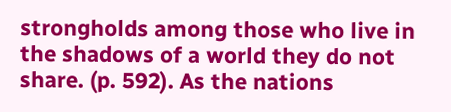strongholds among those who live in the shadows of a world they do not share. (p. 592). As the nations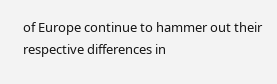of Europe continue to hammer out their respective differences in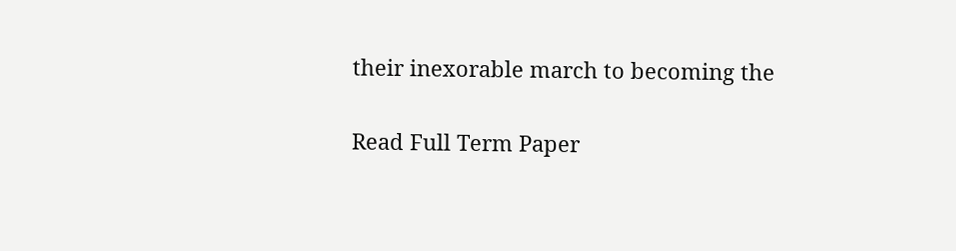their inexorable march to becoming the

Read Full Term Paper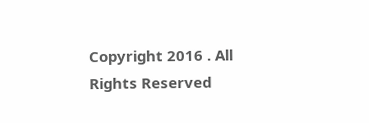Copyright 2016 . All Rights Reserved